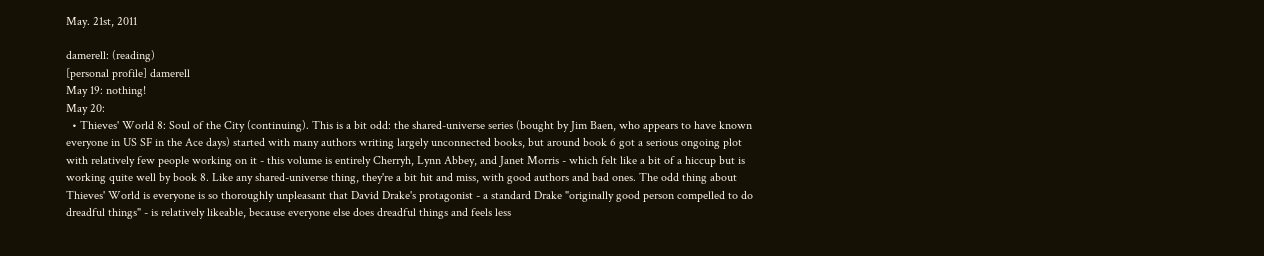May. 21st, 2011

damerell: (reading)
[personal profile] damerell
May 19: nothing!
May 20:
  • Thieves' World 8: Soul of the City (continuing). This is a bit odd: the shared-universe series (bought by Jim Baen, who appears to have known everyone in US SF in the Ace days) started with many authors writing largely unconnected books, but around book 6 got a serious ongoing plot with relatively few people working on it - this volume is entirely Cherryh, Lynn Abbey, and Janet Morris - which felt like a bit of a hiccup but is working quite well by book 8. Like any shared-universe thing, they're a bit hit and miss, with good authors and bad ones. The odd thing about Thieves' World is everyone is so thoroughly unpleasant that David Drake's protagonist - a standard Drake "originally good person compelled to do dreadful things" - is relatively likeable, because everyone else does dreadful things and feels less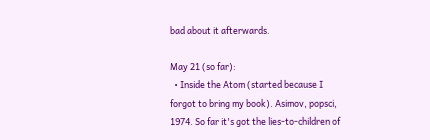bad about it afterwards.

May 21 (so far):
  • Inside the Atom (started because I forgot to bring my book). Asimov, popsci, 1974. So far it's got the lies-to-children of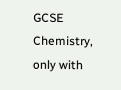GCSE Chemistry, only with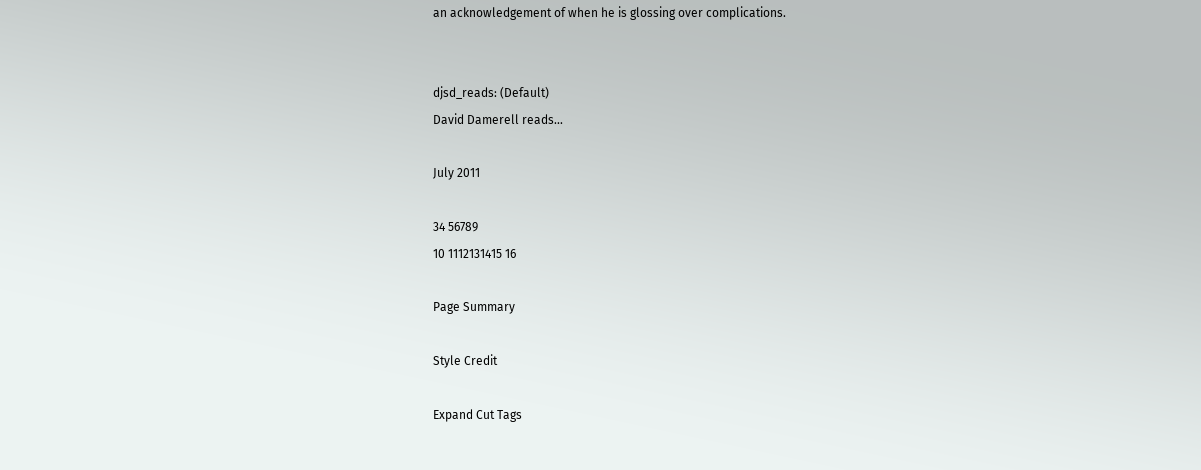an acknowledgement of when he is glossing over complications.


djsd_reads: (Default)
David Damerell reads...

July 2011

34 56789
10 1112131415 16

Page Summary

Style Credit

Expand Cut Tags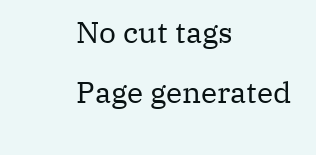No cut tags
Page generated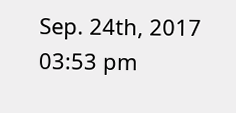Sep. 24th, 2017 03:53 pm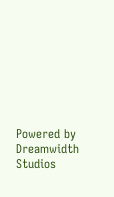Powered by Dreamwidth Studios